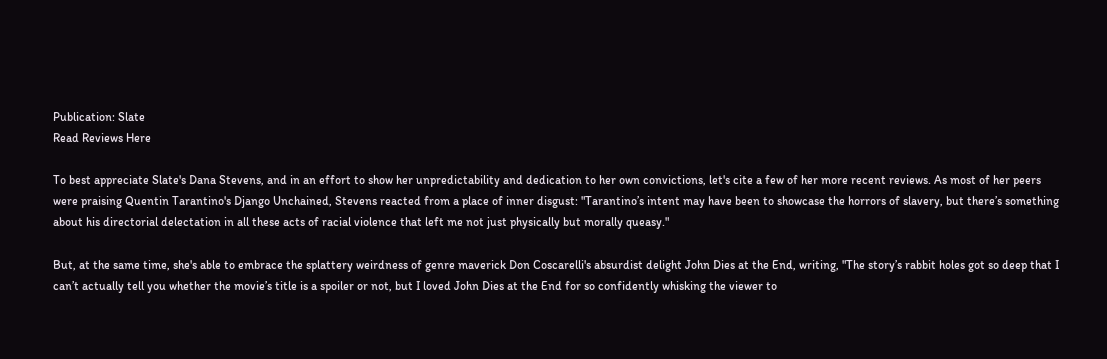Publication: Slate
Read Reviews Here

To best appreciate Slate's Dana Stevens, and in an effort to show her unpredictability and dedication to her own convictions, let's cite a few of her more recent reviews. As most of her peers were praising Quentin Tarantino's Django Unchained, Stevens reacted from a place of inner disgust: "Tarantino’s intent may have been to showcase the horrors of slavery, but there’s something about his directorial delectation in all these acts of racial violence that left me not just physically but morally queasy."

But, at the same time, she's able to embrace the splattery weirdness of genre maverick Don Coscarelli's absurdist delight John Dies at the End, writing, "The story’s rabbit holes got so deep that I can’t actually tell you whether the movie’s title is a spoiler or not, but I loved John Dies at the End for so confidently whisking the viewer to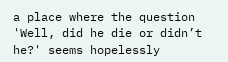a place where the question 'Well, did he die or didn’t he?' seems hopelessly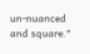un-nuanced and square."